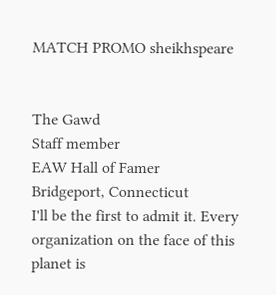MATCH PROMO sheikhspeare


The Gawd
Staff member
EAW Hall of Famer
Bridgeport, Connecticut
I'll be the first to admit it. Every organization on the face of this planet is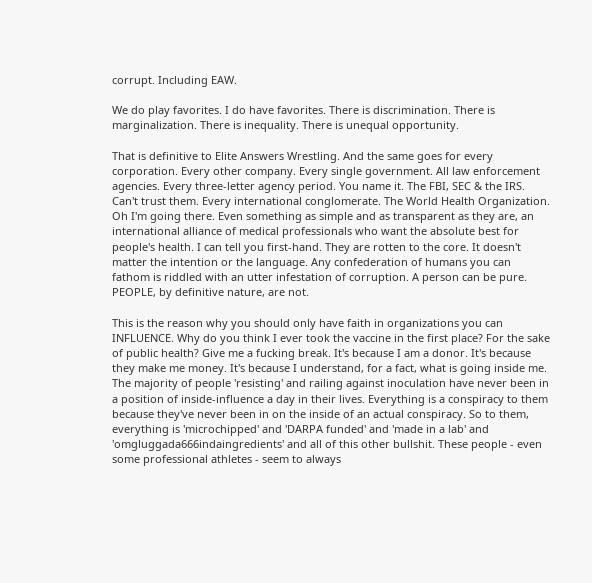corrupt. Including EAW.

We do play favorites. I do have favorites. There is discrimination. There is marginalization. There is inequality. There is unequal opportunity.

That is definitive to Elite Answers Wrestling. And the same goes for every corporation. Every other company. Every single government. All law enforcement agencies. Every three-letter agency period. You name it. The FBI, SEC & the IRS. Can't trust them. Every international conglomerate. The World Health Organization. Oh I'm going there. Even something as simple and as transparent as they are, an international alliance of medical professionals who want the absolute best for people's health. I can tell you first-hand. They are rotten to the core. It doesn't matter the intention or the language. Any confederation of humans you can fathom is riddled with an utter infestation of corruption. A person can be pure. PEOPLE, by definitive nature, are not.

This is the reason why you should only have faith in organizations you can INFLUENCE. Why do you think I ever took the vaccine in the first place? For the sake of public health? Give me a fucking break. It's because I am a donor. It's because they make me money. It's because I understand, for a fact, what is going inside me. The majority of people 'resisting' and railing against inoculation have never been in a position of inside-influence a day in their lives. Everything is a conspiracy to them because they've never been in on the inside of an actual conspiracy. So to them, everything is 'microchipped' and 'DARPA funded' and 'made in a lab' and 'omgluggada666indaingredients' and all of this other bullshit. These people - even some professional athletes - seem to always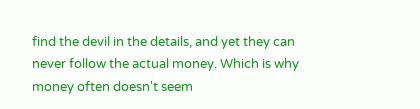find the devil in the details, and yet they can never follow the actual money. Which is why money often doesn't seem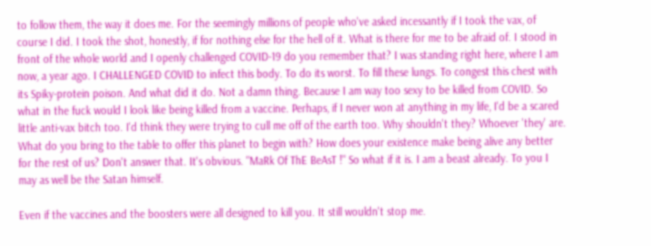to follow them, the way it does me. For the seemingly millions of people who've asked incessantly if I took the vax, of course I did. I took the shot, honestly, if for nothing else for the hell of it. What is there for me to be afraid of. I stood in front of the whole world and I openly challenged COVID-19 do you remember that? I was standing right here, where I am now, a year ago. I CHALLENGED COVID to infect this body. To do its worst. To fill these lungs. To congest this chest with its Spiky-protein poison. And what did it do. Not a damn thing. Because I am way too sexy to be killed from COVID. So what in the fuck would I look like being killed from a vaccine. Perhaps, if I never won at anything in my life, I'd be a scared little anti-vax bitch too. I'd think they were trying to cull me off of the earth too. Why shouldn't they? Whoever 'they' are. What do you bring to the table to offer this planet to begin with? How does your existence make being alive any better for the rest of us? Don't answer that. It's obvious. "MaRk Of ThE BeAsT !" So what if it is. I am a beast already. To you I may as well be the Satan himself.

Even if the vaccines and the boosters were all designed to kill you. It still wouldn't stop me.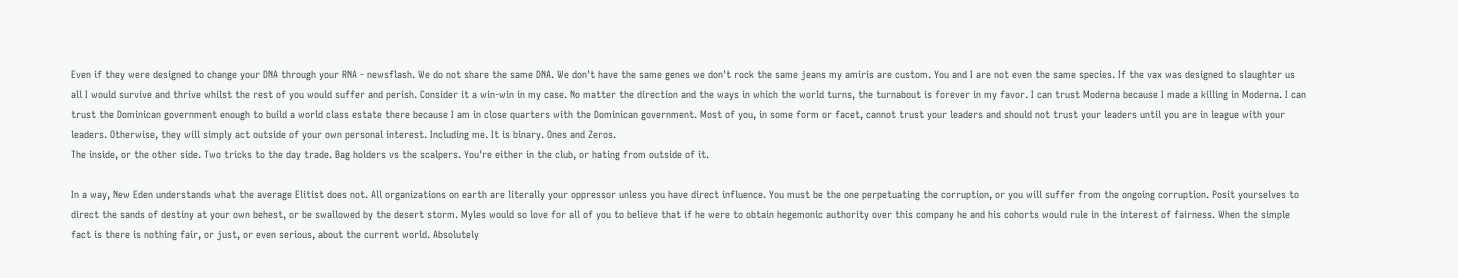Even if they were designed to change your DNA through your RNA - newsflash. We do not share the same DNA. We don't have the same genes we don't rock the same jeans my amiris are custom. You and I are not even the same species. If the vax was designed to slaughter us all I would survive and thrive whilst the rest of you would suffer and perish. Consider it a win-win in my case. No matter the direction and the ways in which the world turns, the turnabout is forever in my favor. I can trust Moderna because I made a killing in Moderna. I can trust the Dominican government enough to build a world class estate there because I am in close quarters with the Dominican government. Most of you, in some form or facet, cannot trust your leaders and should not trust your leaders until you are in league with your leaders. Otherwise, they will simply act outside of your own personal interest. Including me. It is binary. Ones and Zeros.
The inside, or the other side. Two tricks to the day trade. Bag holders vs the scalpers. You're either in the club, or hating from outside of it.

In a way, New Eden understands what the average Elitist does not. All organizations on earth are literally your oppressor unless you have direct influence. You must be the one perpetuating the corruption, or you will suffer from the ongoing corruption. Posit yourselves to direct the sands of destiny at your own behest, or be swallowed by the desert storm. Myles would so love for all of you to believe that if he were to obtain hegemonic authority over this company he and his cohorts would rule in the interest of fairness. When the simple fact is there is nothing fair, or just, or even serious, about the current world. Absolutely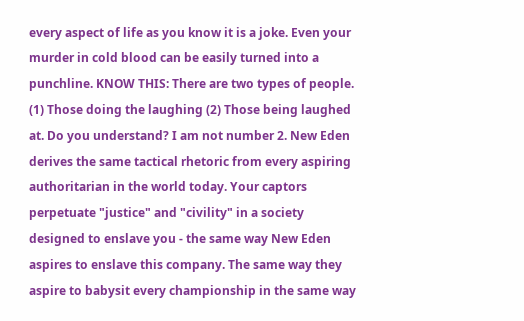every aspect of life as you know it is a joke. Even your murder in cold blood can be easily turned into a punchline. KNOW THIS: There are two types of people. (1) Those doing the laughing (2) Those being laughed at. Do you understand? I am not number 2. New Eden derives the same tactical rhetoric from every aspiring authoritarian in the world today. Your captors perpetuate "justice" and "civility" in a society designed to enslave you - the same way New Eden aspires to enslave this company. The same way they aspire to babysit every championship in the same way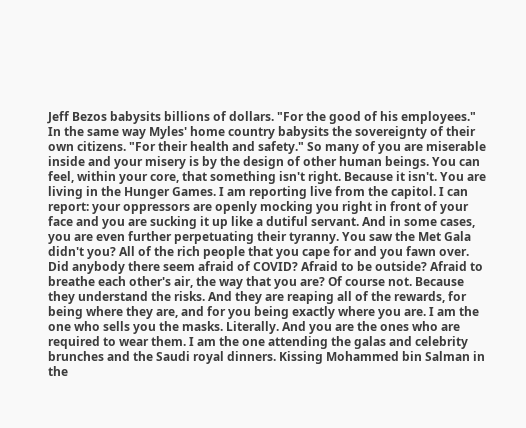Jeff Bezos babysits billions of dollars. "For the good of his employees." In the same way Myles' home country babysits the sovereignty of their own citizens. "For their health and safety." So many of you are miserable inside and your misery is by the design of other human beings. You can feel, within your core, that something isn't right. Because it isn't. You are living in the Hunger Games. I am reporting live from the capitol. I can report: your oppressors are openly mocking you right in front of your face and you are sucking it up like a dutiful servant. And in some cases, you are even further perpetuating their tyranny. You saw the Met Gala didn't you? All of the rich people that you cape for and you fawn over. Did anybody there seem afraid of COVID? Afraid to be outside? Afraid to breathe each other's air, the way that you are? Of course not. Because they understand the risks. And they are reaping all of the rewards, for being where they are, and for you being exactly where you are. I am the one who sells you the masks. Literally. And you are the ones who are required to wear them. I am the one attending the galas and celebrity brunches and the Saudi royal dinners. Kissing Mohammed bin Salman in the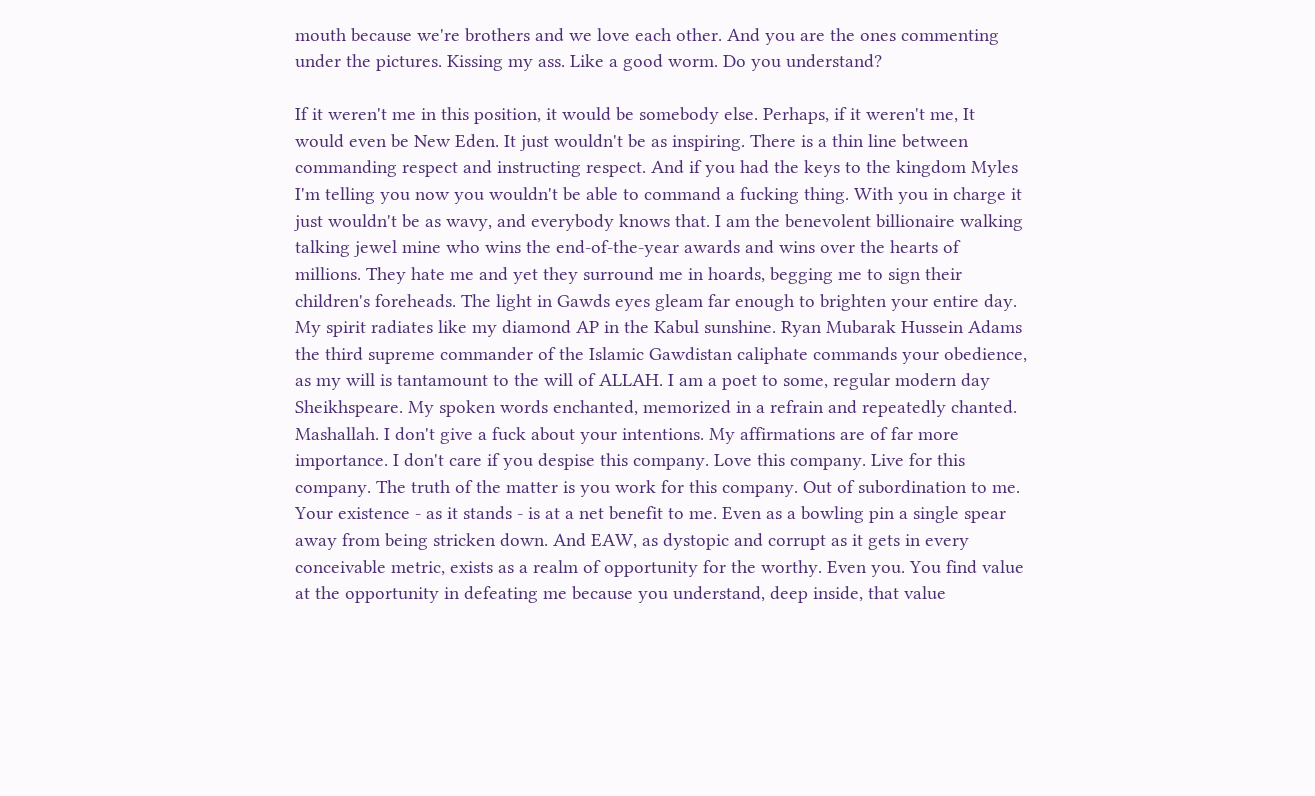mouth because we're brothers and we love each other. And you are the ones commenting under the pictures. Kissing my ass. Like a good worm. Do you understand?

If it weren't me in this position, it would be somebody else. Perhaps, if it weren't me, It would even be New Eden. It just wouldn't be as inspiring. There is a thin line between commanding respect and instructing respect. And if you had the keys to the kingdom Myles I'm telling you now you wouldn't be able to command a fucking thing. With you in charge it just wouldn't be as wavy, and everybody knows that. I am the benevolent billionaire walking talking jewel mine who wins the end-of-the-year awards and wins over the hearts of millions. They hate me and yet they surround me in hoards, begging me to sign their children's foreheads. The light in Gawds eyes gleam far enough to brighten your entire day. My spirit radiates like my diamond AP in the Kabul sunshine. Ryan Mubarak Hussein Adams the third supreme commander of the Islamic Gawdistan caliphate commands your obedience, as my will is tantamount to the will of ALLAH. I am a poet to some, regular modern day Sheikhspeare. My spoken words enchanted, memorized in a refrain and repeatedly chanted. Mashallah. I don't give a fuck about your intentions. My affirmations are of far more importance. I don't care if you despise this company. Love this company. Live for this company. The truth of the matter is you work for this company. Out of subordination to me. Your existence - as it stands - is at a net benefit to me. Even as a bowling pin a single spear away from being stricken down. And EAW, as dystopic and corrupt as it gets in every conceivable metric, exists as a realm of opportunity for the worthy. Even you. You find value at the opportunity in defeating me because you understand, deep inside, that value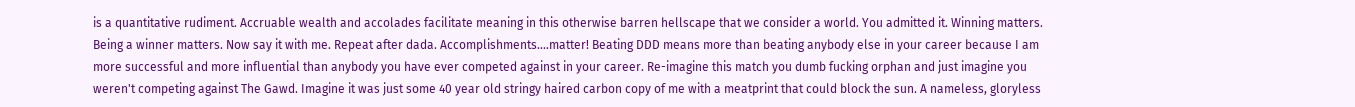is a quantitative rudiment. Accruable wealth and accolades facilitate meaning in this otherwise barren hellscape that we consider a world. You admitted it. Winning matters. Being a winner matters. Now say it with me. Repeat after dada. Accomplishments....matter! Beating DDD means more than beating anybody else in your career because I am more successful and more influential than anybody you have ever competed against in your career. Re-imagine this match you dumb fucking orphan and just imagine you weren't competing against The Gawd. Imagine it was just some 40 year old stringy haired carbon copy of me with a meatprint that could block the sun. A nameless, gloryless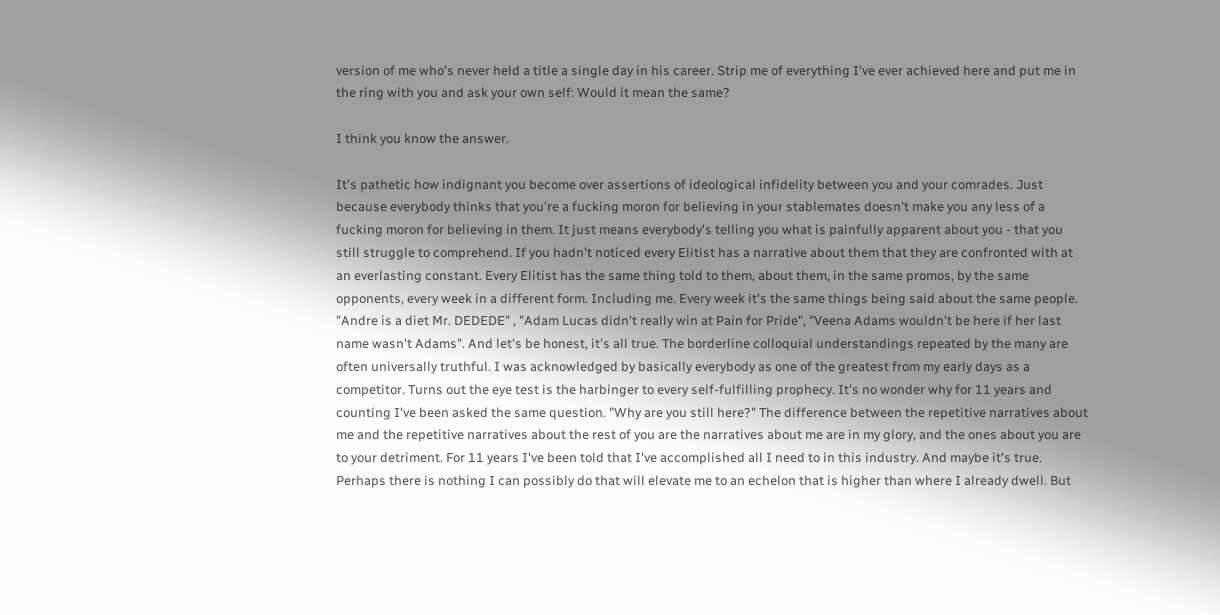version of me who's never held a title a single day in his career. Strip me of everything I've ever achieved here and put me in the ring with you and ask your own self: Would it mean the same?

I think you know the answer.

It's pathetic how indignant you become over assertions of ideological infidelity between you and your comrades. Just because everybody thinks that you're a fucking moron for believing in your stablemates doesn't make you any less of a fucking moron for believing in them. It just means everybody's telling you what is painfully apparent about you - that you still struggle to comprehend. If you hadn't noticed every Elitist has a narrative about them that they are confronted with at an everlasting constant. Every Elitist has the same thing told to them, about them, in the same promos, by the same opponents, every week in a different form. Including me. Every week it's the same things being said about the same people. "Andre is a diet Mr. DEDEDE" , "Adam Lucas didn't really win at Pain for Pride", "Veena Adams wouldn't be here if her last name wasn't Adams". And let's be honest, it's all true. The borderline colloquial understandings repeated by the many are often universally truthful. I was acknowledged by basically everybody as one of the greatest from my early days as a competitor. Turns out the eye test is the harbinger to every self-fulfilling prophecy. It's no wonder why for 11 years and counting I've been asked the same question. "Why are you still here?" The difference between the repetitive narratives about me and the repetitive narratives about the rest of you are the narratives about me are in my glory, and the ones about you are to your detriment. For 11 years I've been told that I've accomplished all I need to in this industry. And maybe it's true. Perhaps there is nothing I can possibly do that will elevate me to an echelon that is higher than where I already dwell. But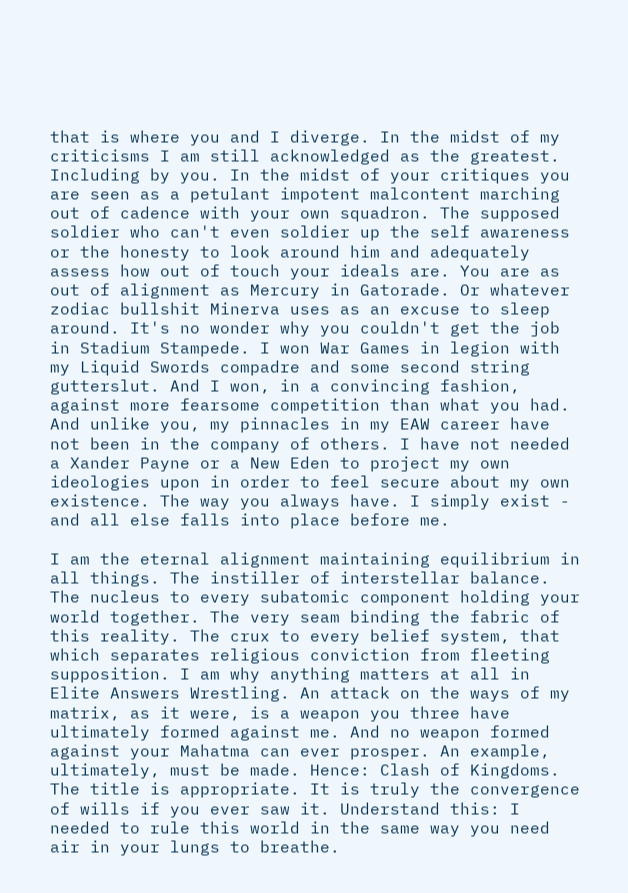that is where you and I diverge. In the midst of my criticisms I am still acknowledged as the greatest. Including by you. In the midst of your critiques you are seen as a petulant impotent malcontent marching out of cadence with your own squadron. The supposed soldier who can't even soldier up the self awareness or the honesty to look around him and adequately assess how out of touch your ideals are. You are as out of alignment as Mercury in Gatorade. Or whatever zodiac bullshit Minerva uses as an excuse to sleep around. It's no wonder why you couldn't get the job in Stadium Stampede. I won War Games in legion with my Liquid Swords compadre and some second string gutterslut. And I won, in a convincing fashion, against more fearsome competition than what you had. And unlike you, my pinnacles in my EAW career have not been in the company of others. I have not needed a Xander Payne or a New Eden to project my own ideologies upon in order to feel secure about my own existence. The way you always have. I simply exist - and all else falls into place before me.

I am the eternal alignment maintaining equilibrium in all things. The instiller of interstellar balance. The nucleus to every subatomic component holding your world together. The very seam binding the fabric of this reality. The crux to every belief system, that which separates religious conviction from fleeting supposition. I am why anything matters at all in Elite Answers Wrestling. An attack on the ways of my matrix, as it were, is a weapon you three have ultimately formed against me. And no weapon formed against your Mahatma can ever prosper. An example, ultimately, must be made. Hence: Clash of Kingdoms. The title is appropriate. It is truly the convergence of wills if you ever saw it. Understand this: I needed to rule this world in the same way you need air in your lungs to breathe.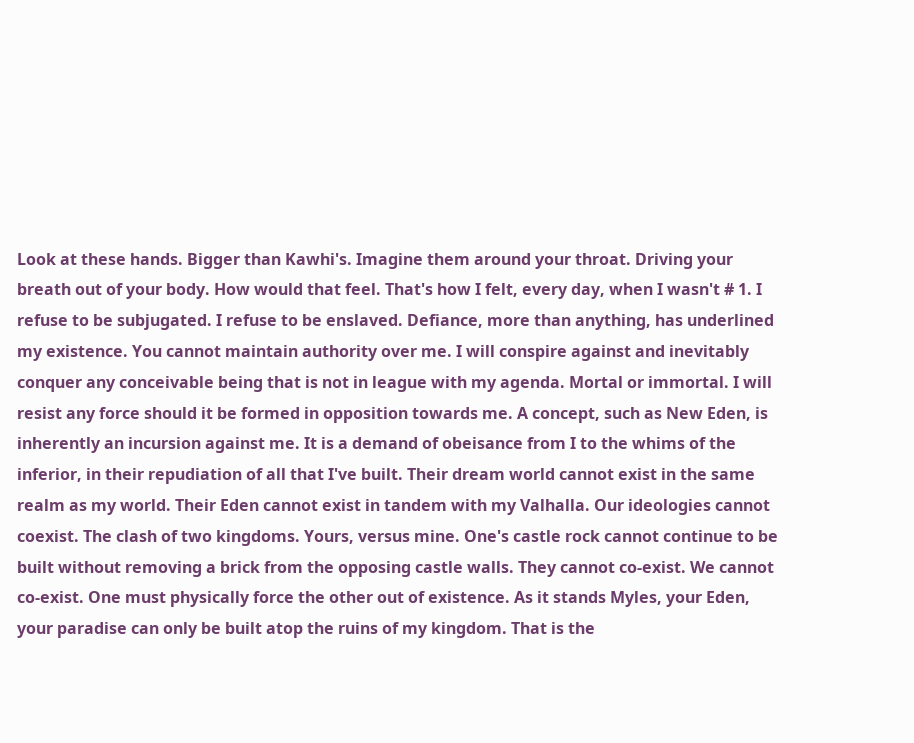Look at these hands. Bigger than Kawhi's. Imagine them around your throat. Driving your breath out of your body. How would that feel. That's how I felt, every day, when I wasn't # 1. I refuse to be subjugated. I refuse to be enslaved. Defiance, more than anything, has underlined my existence. You cannot maintain authority over me. I will conspire against and inevitably conquer any conceivable being that is not in league with my agenda. Mortal or immortal. I will resist any force should it be formed in opposition towards me. A concept, such as New Eden, is inherently an incursion against me. It is a demand of obeisance from I to the whims of the inferior, in their repudiation of all that I've built. Their dream world cannot exist in the same realm as my world. Their Eden cannot exist in tandem with my Valhalla. Our ideologies cannot coexist. The clash of two kingdoms. Yours, versus mine. One's castle rock cannot continue to be built without removing a brick from the opposing castle walls. They cannot co-exist. We cannot co-exist. One must physically force the other out of existence. As it stands Myles, your Eden, your paradise can only be built atop the ruins of my kingdom. That is the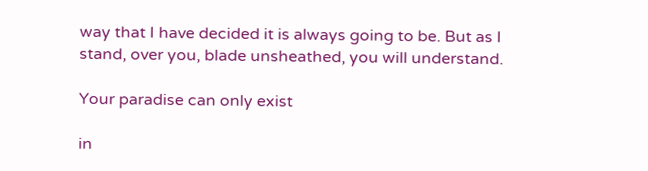way that I have decided it is always going to be. But as I stand, over you, blade unsheathed, you will understand.

Your paradise can only exist

in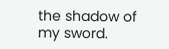the shadow of my sword.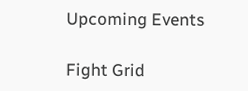Upcoming Events

Fight Grid